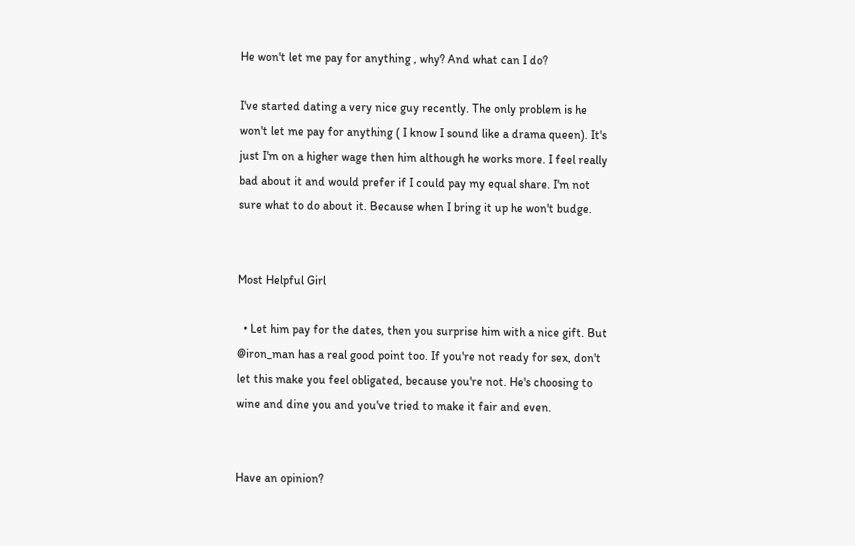He won't let me pay for anything , why? And what can I do?

I've started dating a very nice guy recently. The only problem is he won't let me pay for anything ( I know I sound like a drama queen). It's just I'm on a higher wage then him although he works more. I feel really bad about it and would prefer if I could pay my equal share. I'm not sure what to do about it. Because when I bring it up he won't budge.


Most Helpful Girl

  • Let him pay for the dates, then you surprise him with a nice gift. But @iron_man has a real good point too. If you're not ready for sex, don't let this make you feel obligated, because you're not. He's choosing to wine and dine you and you've tried to make it fair and even.


Have an opinion?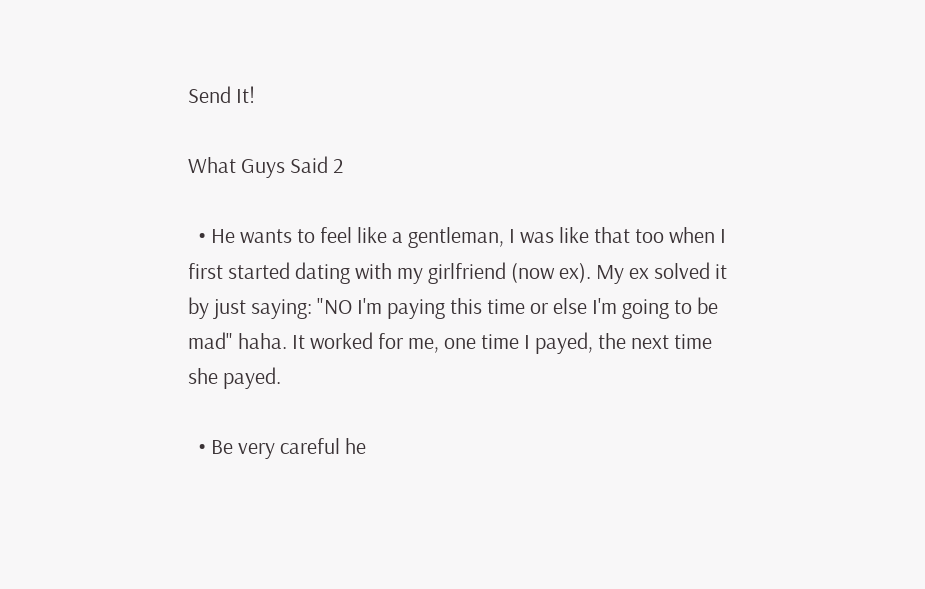Send It!

What Guys Said 2

  • He wants to feel like a gentleman, I was like that too when I first started dating with my girlfriend (now ex). My ex solved it by just saying: "NO I'm paying this time or else I'm going to be mad" haha. It worked for me, one time I payed, the next time she payed.

  • Be very careful he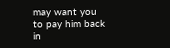may want you to pay him back in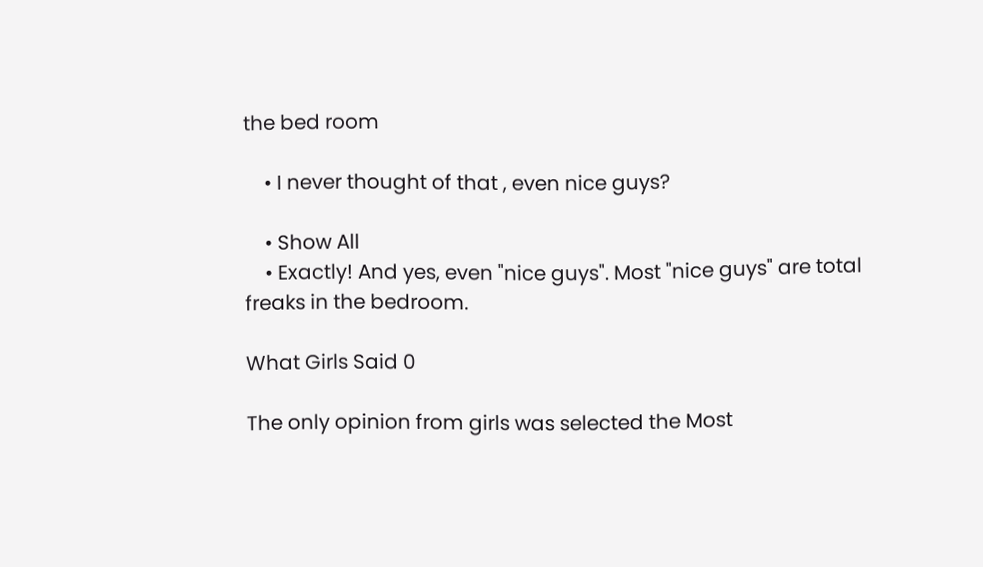the bed room

    • I never thought of that , even nice guys?

    • Show All
    • Exactly! And yes, even "nice guys". Most "nice guys" are total freaks in the bedroom.

What Girls Said 0

The only opinion from girls was selected the Most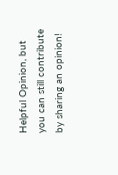Helpful Opinion, but you can still contribute by sharing an opinion!